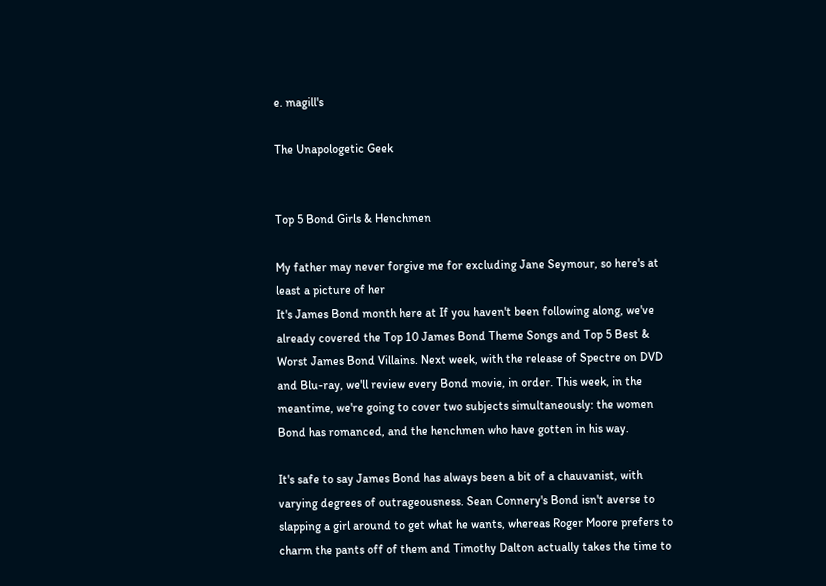e. magill's

The Unapologetic Geek


Top 5 Bond Girls & Henchmen

My father may never forgive me for excluding Jane Seymour, so here's at least a picture of her
It's James Bond month here at If you haven't been following along, we've already covered the Top 10 James Bond Theme Songs and Top 5 Best & Worst James Bond Villains. Next week, with the release of Spectre on DVD and Blu-ray, we'll review every Bond movie, in order. This week, in the meantime, we're going to cover two subjects simultaneously: the women Bond has romanced, and the henchmen who have gotten in his way.

It's safe to say James Bond has always been a bit of a chauvanist, with varying degrees of outrageousness. Sean Connery's Bond isn't averse to slapping a girl around to get what he wants, whereas Roger Moore prefers to charm the pants off of them and Timothy Dalton actually takes the time to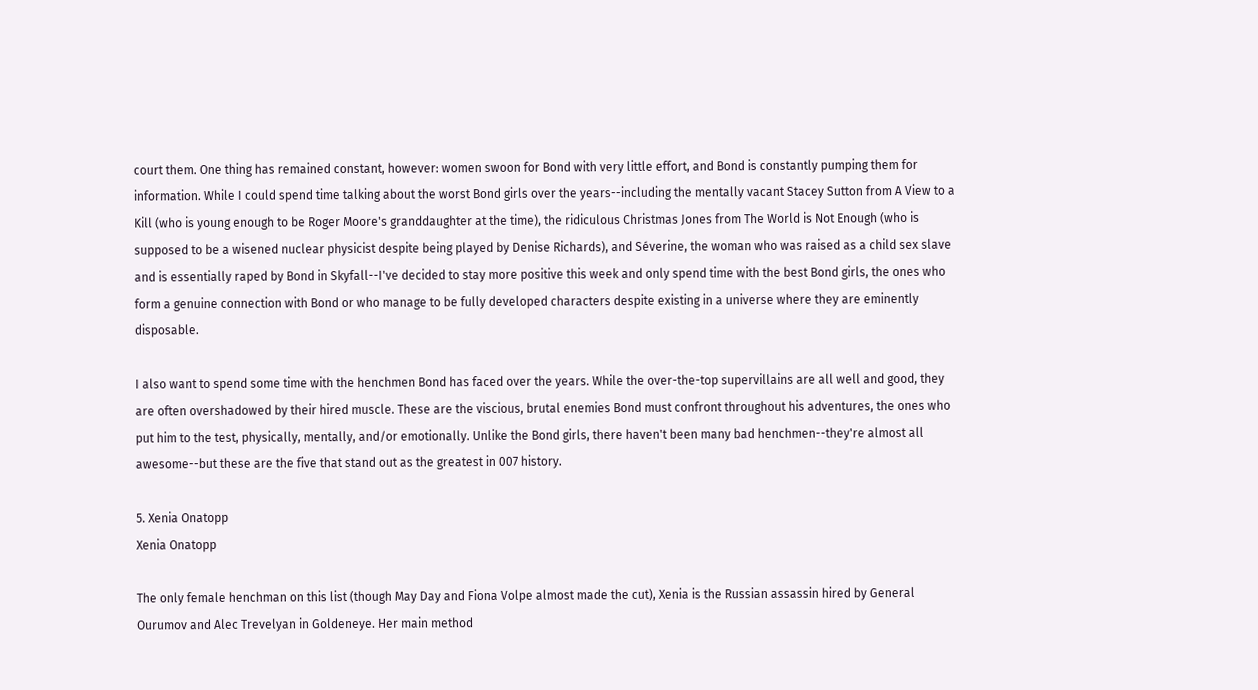court them. One thing has remained constant, however: women swoon for Bond with very little effort, and Bond is constantly pumping them for information. While I could spend time talking about the worst Bond girls over the years--including the mentally vacant Stacey Sutton from A View to a Kill (who is young enough to be Roger Moore's granddaughter at the time), the ridiculous Christmas Jones from The World is Not Enough (who is supposed to be a wisened nuclear physicist despite being played by Denise Richards), and Séverine, the woman who was raised as a child sex slave and is essentially raped by Bond in Skyfall--I've decided to stay more positive this week and only spend time with the best Bond girls, the ones who form a genuine connection with Bond or who manage to be fully developed characters despite existing in a universe where they are eminently disposable.

I also want to spend some time with the henchmen Bond has faced over the years. While the over-the-top supervillains are all well and good, they are often overshadowed by their hired muscle. These are the viscious, brutal enemies Bond must confront throughout his adventures, the ones who put him to the test, physically, mentally, and/or emotionally. Unlike the Bond girls, there haven't been many bad henchmen--they're almost all awesome--but these are the five that stand out as the greatest in 007 history.

5. Xenia Onatopp
Xenia Onatopp

The only female henchman on this list (though May Day and Fiona Volpe almost made the cut), Xenia is the Russian assassin hired by General Ourumov and Alec Trevelyan in Goldeneye. Her main method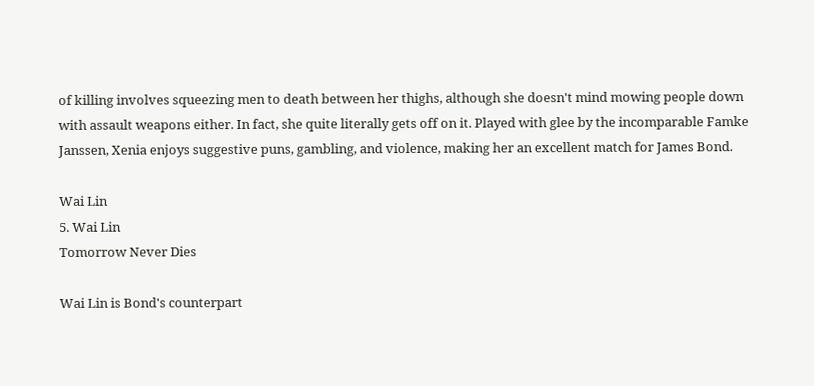of killing involves squeezing men to death between her thighs, although she doesn't mind mowing people down with assault weapons either. In fact, she quite literally gets off on it. Played with glee by the incomparable Famke Janssen, Xenia enjoys suggestive puns, gambling, and violence, making her an excellent match for James Bond.

Wai Lin
5. Wai Lin
Tomorrow Never Dies

Wai Lin is Bond's counterpart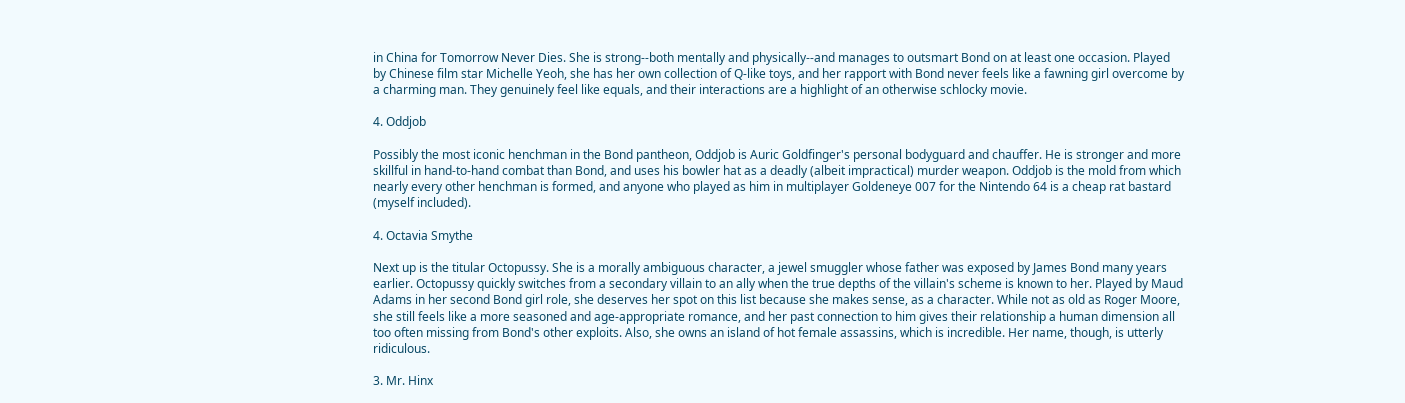in China for Tomorrow Never Dies. She is strong--both mentally and physically--and manages to outsmart Bond on at least one occasion. Played by Chinese film star Michelle Yeoh, she has her own collection of Q-like toys, and her rapport with Bond never feels like a fawning girl overcome by a charming man. They genuinely feel like equals, and their interactions are a highlight of an otherwise schlocky movie.

4. Oddjob

Possibly the most iconic henchman in the Bond pantheon, Oddjob is Auric Goldfinger's personal bodyguard and chauffer. He is stronger and more skillful in hand-to-hand combat than Bond, and uses his bowler hat as a deadly (albeit impractical) murder weapon. Oddjob is the mold from which nearly every other henchman is formed, and anyone who played as him in multiplayer Goldeneye 007 for the Nintendo 64 is a cheap rat bastard (myself included).

4. Octavia Smythe

Next up is the titular Octopussy. She is a morally ambiguous character, a jewel smuggler whose father was exposed by James Bond many years earlier. Octopussy quickly switches from a secondary villain to an ally when the true depths of the villain's scheme is known to her. Played by Maud Adams in her second Bond girl role, she deserves her spot on this list because she makes sense, as a character. While not as old as Roger Moore, she still feels like a more seasoned and age-appropriate romance, and her past connection to him gives their relationship a human dimension all too often missing from Bond's other exploits. Also, she owns an island of hot female assassins, which is incredible. Her name, though, is utterly ridiculous.

3. Mr. Hinx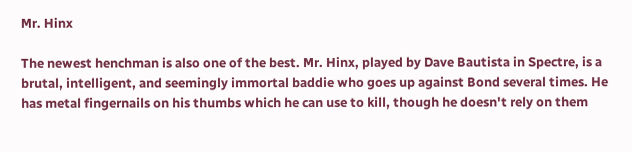Mr. Hinx

The newest henchman is also one of the best. Mr. Hinx, played by Dave Bautista in Spectre, is a brutal, intelligent, and seemingly immortal baddie who goes up against Bond several times. He has metal fingernails on his thumbs which he can use to kill, though he doesn't rely on them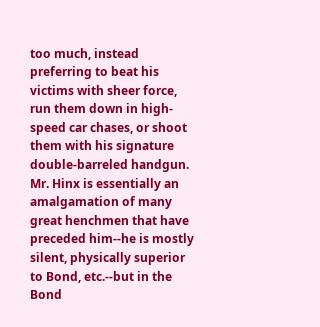too much, instead preferring to beat his victims with sheer force, run them down in high-speed car chases, or shoot them with his signature double-barreled handgun. Mr. Hinx is essentially an amalgamation of many great henchmen that have preceded him--he is mostly silent, physically superior to Bond, etc.--but in the Bond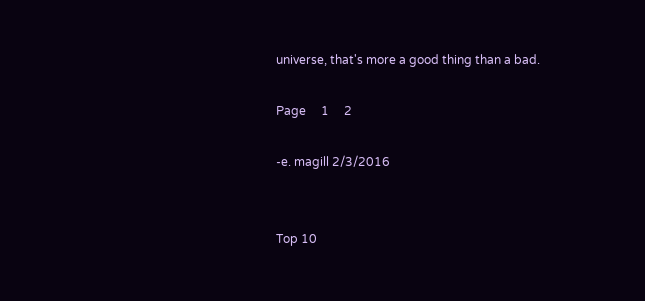universe, that's more a good thing than a bad.

Page     1     2

-e. magill 2/3/2016


Top 10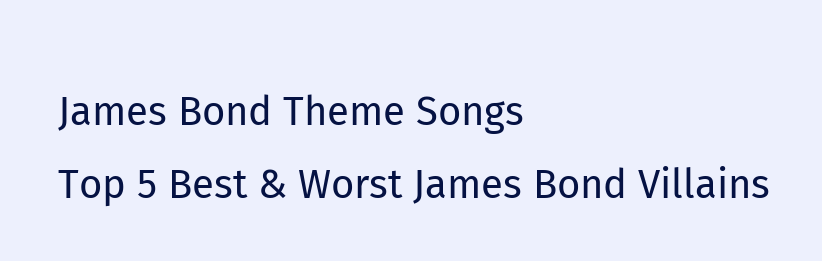James Bond Theme Songs
Top 5 Best & Worst James Bond Villains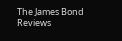The James Bond Reviews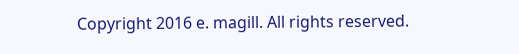Copyright 2016 e. magill. All rights reserved.